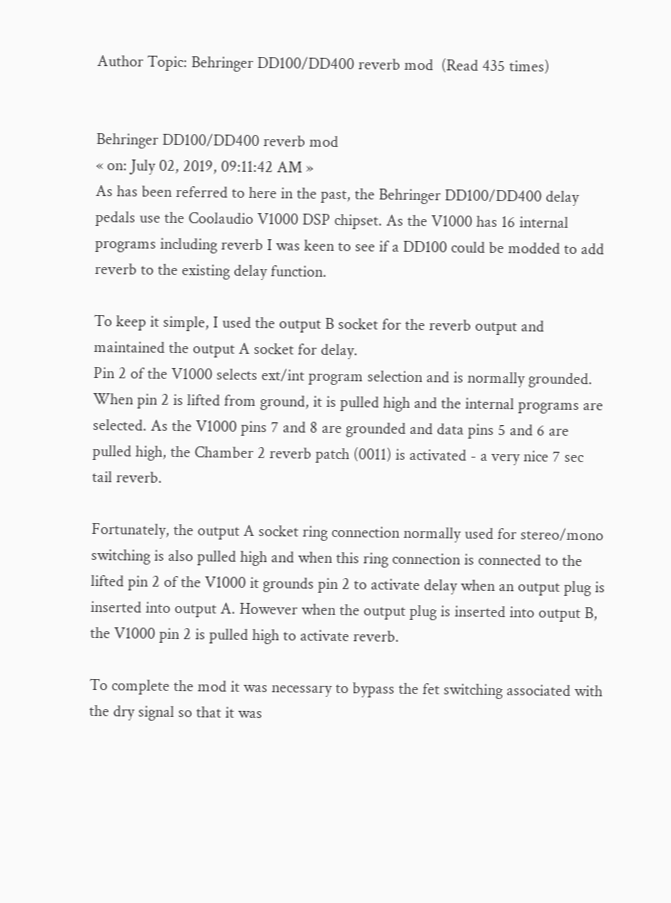Author Topic: Behringer DD100/DD400 reverb mod  (Read 435 times)


Behringer DD100/DD400 reverb mod
« on: July 02, 2019, 09:11:42 AM »
As has been referred to here in the past, the Behringer DD100/DD400 delay pedals use the Coolaudio V1000 DSP chipset. As the V1000 has 16 internal programs including reverb I was keen to see if a DD100 could be modded to add reverb to the existing delay function.

To keep it simple, I used the output B socket for the reverb output and maintained the output A socket for delay.
Pin 2 of the V1000 selects ext/int program selection and is normally grounded. When pin 2 is lifted from ground, it is pulled high and the internal programs are selected. As the V1000 pins 7 and 8 are grounded and data pins 5 and 6 are pulled high, the Chamber 2 reverb patch (0011) is activated - a very nice 7 sec tail reverb.

Fortunately, the output A socket ring connection normally used for stereo/mono switching is also pulled high and when this ring connection is connected to the lifted pin 2 of the V1000 it grounds pin 2 to activate delay when an output plug is inserted into output A. However when the output plug is inserted into output B, the V1000 pin 2 is pulled high to activate reverb.

To complete the mod it was necessary to bypass the fet switching associated with the dry signal so that it was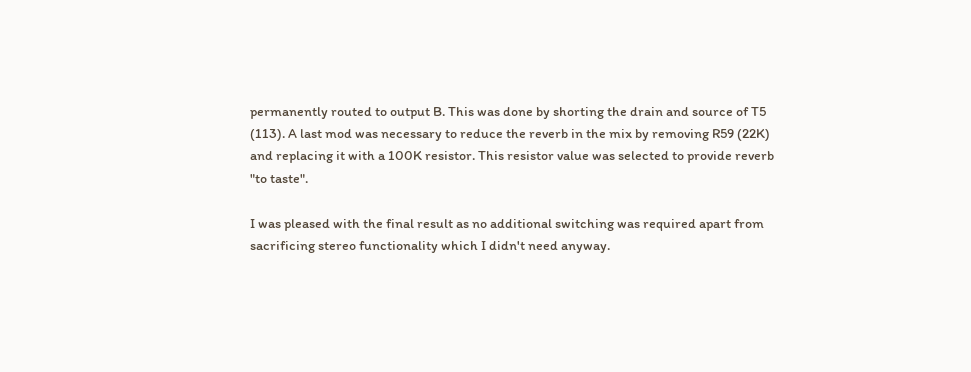permanently routed to output B. This was done by shorting the drain and source of T5 (113). A last mod was necessary to reduce the reverb in the mix by removing R59 (22K) and replacing it with a 100K resistor. This resistor value was selected to provide reverb "to taste".

I was pleased with the final result as no additional switching was required apart from sacrificing stereo functionality which I didn't need anyway.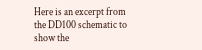Here is an excerpt from the DD100 schematic to show the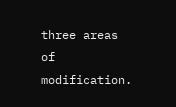three areas of modification.